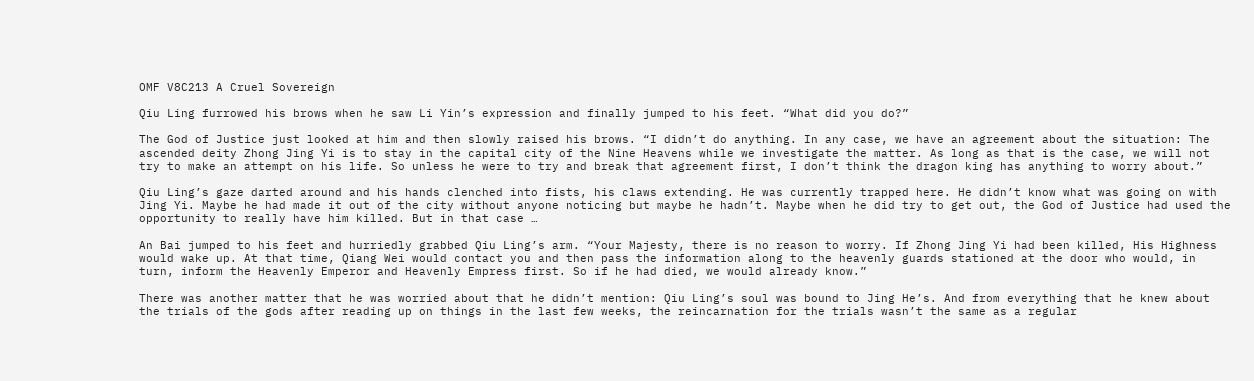OMF V8C213 A Cruel Sovereign

Qiu Ling furrowed his brows when he saw Li Yin’s expression and finally jumped to his feet. “What did you do?”

The God of Justice just looked at him and then slowly raised his brows. “I didn’t do anything. In any case, we have an agreement about the situation: The ascended deity Zhong Jing Yi is to stay in the capital city of the Nine Heavens while we investigate the matter. As long as that is the case, we will not try to make an attempt on his life. So unless he were to try and break that agreement first, I don’t think the dragon king has anything to worry about.”

Qiu Ling’s gaze darted around and his hands clenched into fists, his claws extending. He was currently trapped here. He didn’t know what was going on with Jing Yi. Maybe he had made it out of the city without anyone noticing but maybe he hadn’t. Maybe when he did try to get out, the God of Justice had used the opportunity to really have him killed. But in that case …

An Bai jumped to his feet and hurriedly grabbed Qiu Ling’s arm. “Your Majesty, there is no reason to worry. If Zhong Jing Yi had been killed, His Highness would wake up. At that time, Qiang Wei would contact you and then pass the information along to the heavenly guards stationed at the door who would, in turn, inform the Heavenly Emperor and Heavenly Empress first. So if he had died, we would already know.”

There was another matter that he was worried about that he didn’t mention: Qiu Ling’s soul was bound to Jing He’s. And from everything that he knew about the trials of the gods after reading up on things in the last few weeks, the reincarnation for the trials wasn’t the same as a regular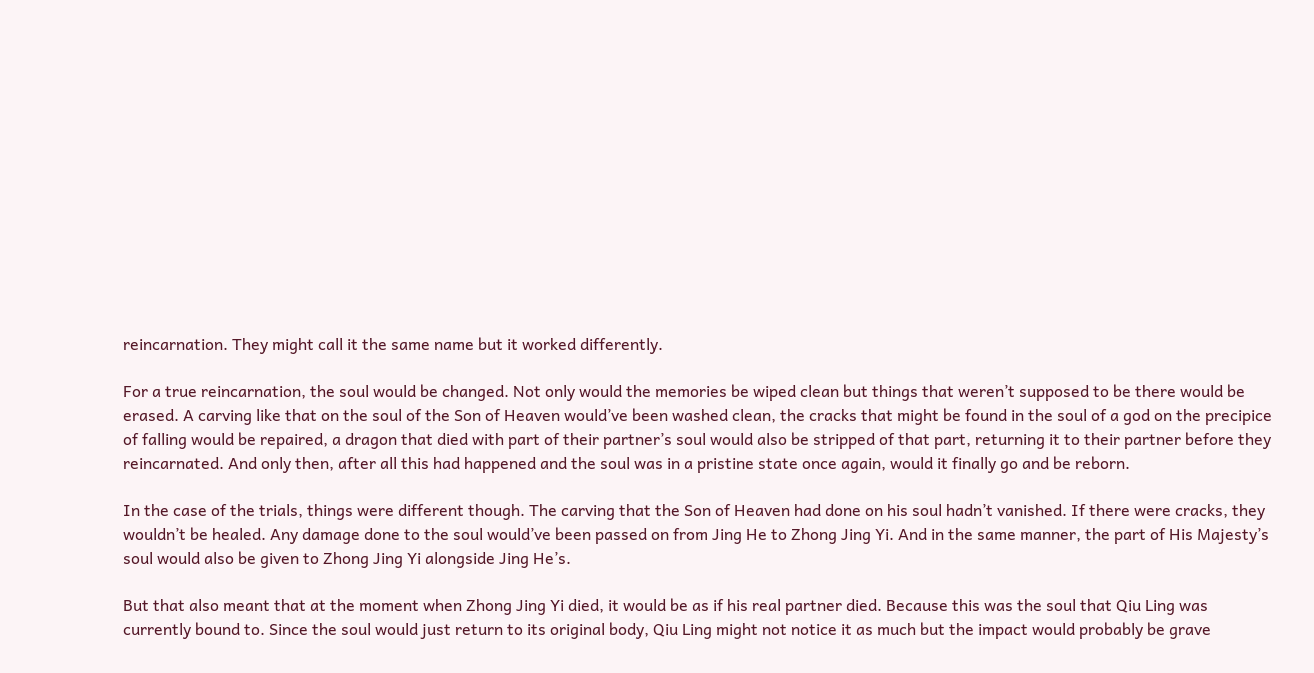reincarnation. They might call it the same name but it worked differently.

For a true reincarnation, the soul would be changed. Not only would the memories be wiped clean but things that weren’t supposed to be there would be erased. A carving like that on the soul of the Son of Heaven would’ve been washed clean, the cracks that might be found in the soul of a god on the precipice of falling would be repaired, a dragon that died with part of their partner’s soul would also be stripped of that part, returning it to their partner before they reincarnated. And only then, after all this had happened and the soul was in a pristine state once again, would it finally go and be reborn.

In the case of the trials, things were different though. The carving that the Son of Heaven had done on his soul hadn’t vanished. If there were cracks, they wouldn’t be healed. Any damage done to the soul would’ve been passed on from Jing He to Zhong Jing Yi. And in the same manner, the part of His Majesty’s soul would also be given to Zhong Jing Yi alongside Jing He’s.

But that also meant that at the moment when Zhong Jing Yi died, it would be as if his real partner died. Because this was the soul that Qiu Ling was currently bound to. Since the soul would just return to its original body, Qiu Ling might not notice it as much but the impact would probably be grave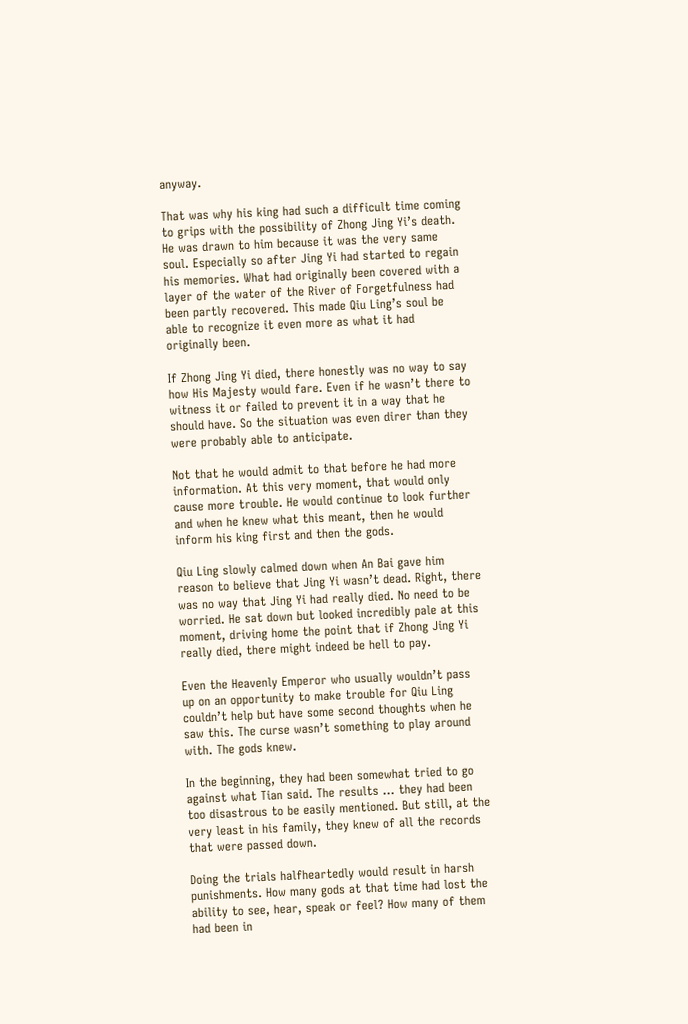anyway.

That was why his king had such a difficult time coming to grips with the possibility of Zhong Jing Yi’s death. He was drawn to him because it was the very same soul. Especially so after Jing Yi had started to regain his memories. What had originally been covered with a layer of the water of the River of Forgetfulness had been partly recovered. This made Qiu Ling’s soul be able to recognize it even more as what it had originally been.

If Zhong Jing Yi died, there honestly was no way to say how His Majesty would fare. Even if he wasn’t there to witness it or failed to prevent it in a way that he should have. So the situation was even direr than they were probably able to anticipate.

Not that he would admit to that before he had more information. At this very moment, that would only cause more trouble. He would continue to look further and when he knew what this meant, then he would inform his king first and then the gods.

Qiu Ling slowly calmed down when An Bai gave him reason to believe that Jing Yi wasn’t dead. Right, there was no way that Jing Yi had really died. No need to be worried. He sat down but looked incredibly pale at this moment, driving home the point that if Zhong Jing Yi really died, there might indeed be hell to pay.

Even the Heavenly Emperor who usually wouldn’t pass up on an opportunity to make trouble for Qiu Ling couldn’t help but have some second thoughts when he saw this. The curse wasn’t something to play around with. The gods knew.

In the beginning, they had been somewhat tried to go against what Tian said. The results … they had been too disastrous to be easily mentioned. But still, at the very least in his family, they knew of all the records that were passed down.

Doing the trials halfheartedly would result in harsh punishments. How many gods at that time had lost the ability to see, hear, speak or feel? How many of them had been in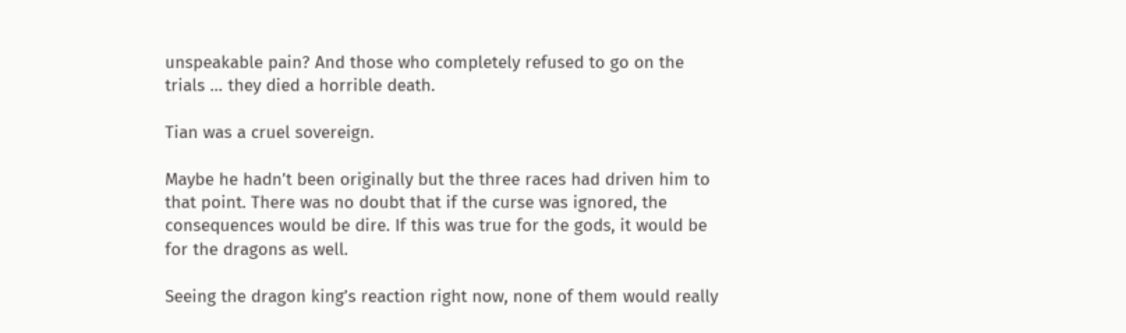unspeakable pain? And those who completely refused to go on the trials … they died a horrible death.

Tian was a cruel sovereign.

Maybe he hadn’t been originally but the three races had driven him to that point. There was no doubt that if the curse was ignored, the consequences would be dire. If this was true for the gods, it would be for the dragons as well.

Seeing the dragon king’s reaction right now, none of them would really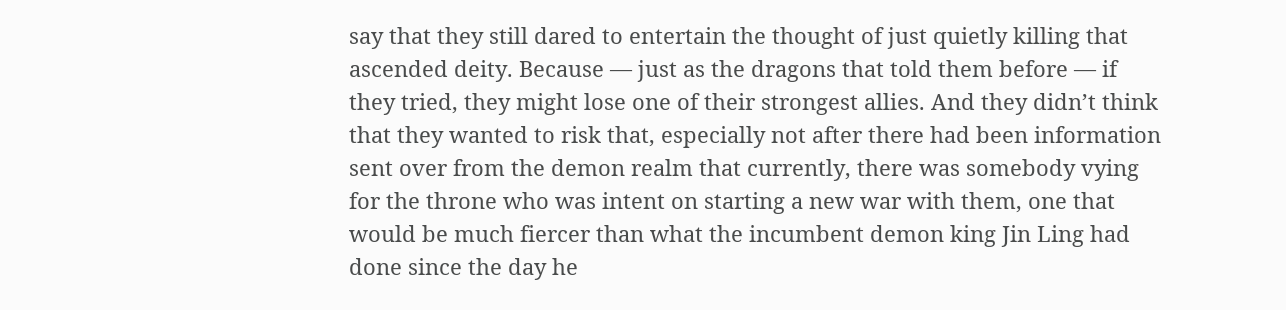say that they still dared to entertain the thought of just quietly killing that ascended deity. Because — just as the dragons that told them before — if they tried, they might lose one of their strongest allies. And they didn’t think that they wanted to risk that, especially not after there had been information sent over from the demon realm that currently, there was somebody vying for the throne who was intent on starting a new war with them, one that would be much fiercer than what the incumbent demon king Jin Ling had done since the day he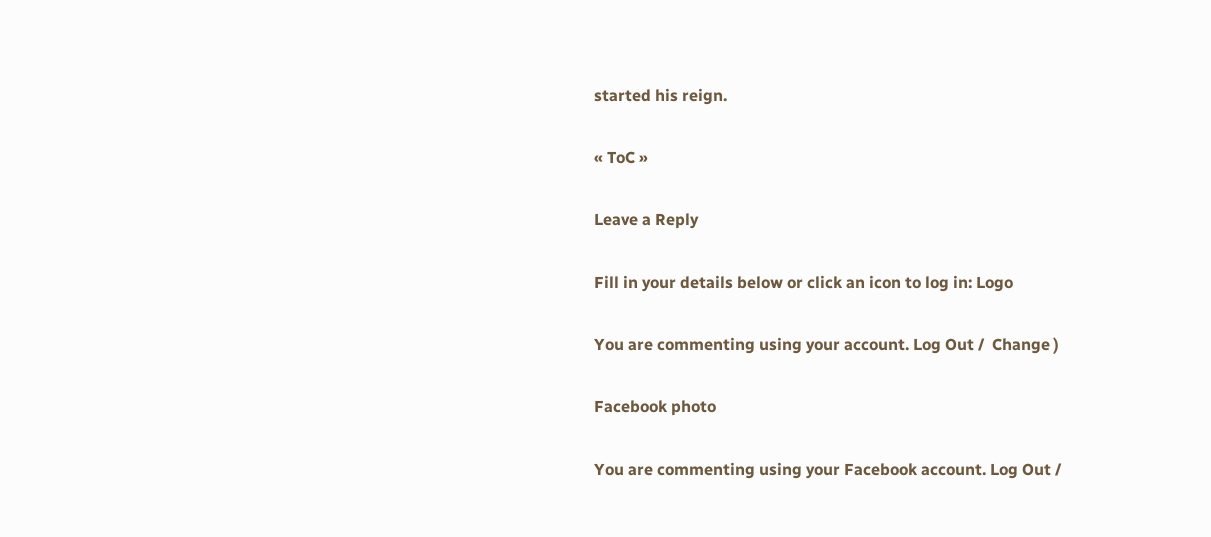started his reign.

« ToC »

Leave a Reply

Fill in your details below or click an icon to log in: Logo

You are commenting using your account. Log Out /  Change )

Facebook photo

You are commenting using your Facebook account. Log Out /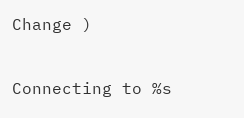Change )

Connecting to %s